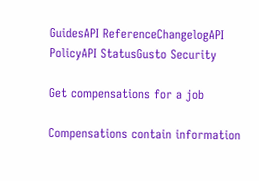GuidesAPI ReferenceChangelogAPI PolicyAPI StatusGusto Security

Get compensations for a job

Compensations contain information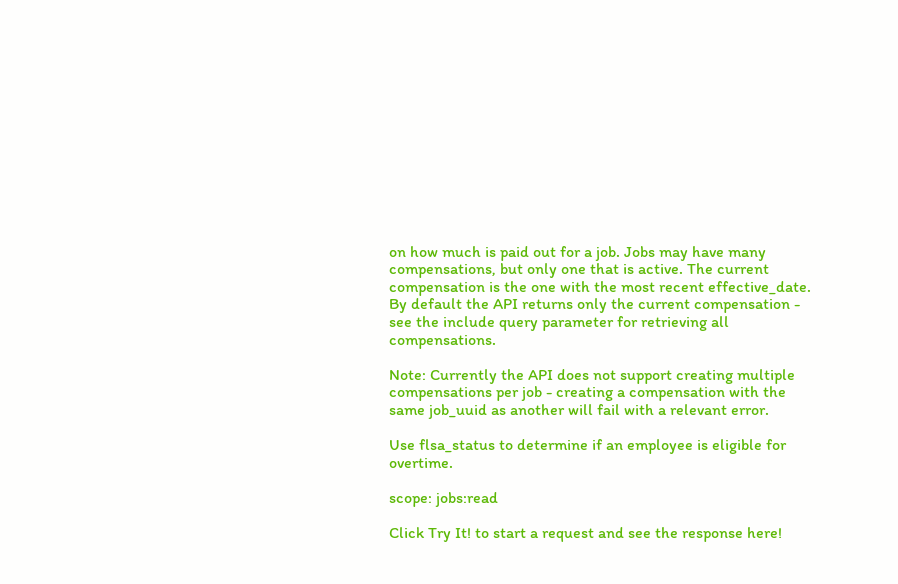on how much is paid out for a job. Jobs may have many compensations, but only one that is active. The current compensation is the one with the most recent effective_date. By default the API returns only the current compensation - see the include query parameter for retrieving all compensations.

Note: Currently the API does not support creating multiple compensations per job - creating a compensation with the same job_uuid as another will fail with a relevant error.

Use flsa_status to determine if an employee is eligible for overtime.

scope: jobs:read

Click Try It! to start a request and see the response here!